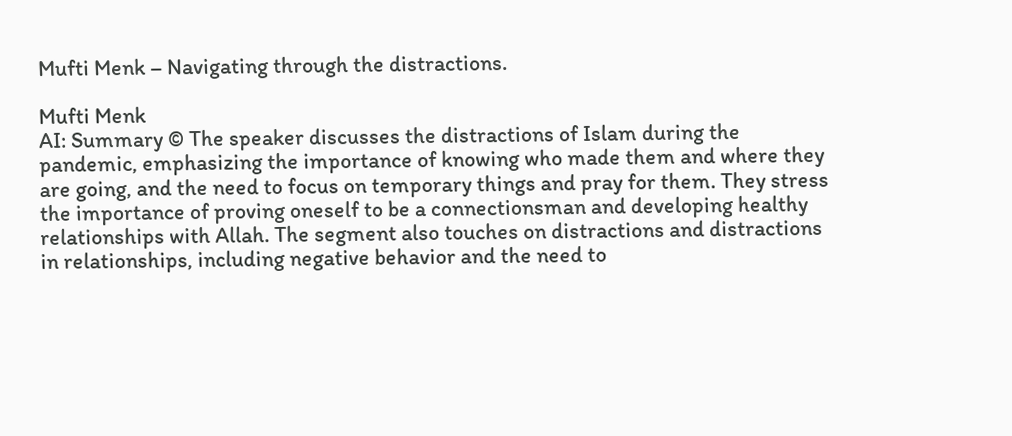Mufti Menk – Navigating through the distractions.

Mufti Menk
AI: Summary © The speaker discusses the distractions of Islam during the pandemic, emphasizing the importance of knowing who made them and where they are going, and the need to focus on temporary things and pray for them. They stress the importance of proving oneself to be a connectionsman and developing healthy relationships with Allah. The segment also touches on distractions and distractions in relationships, including negative behavior and the need to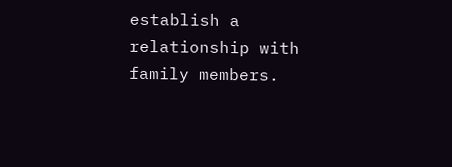establish a relationship with family members.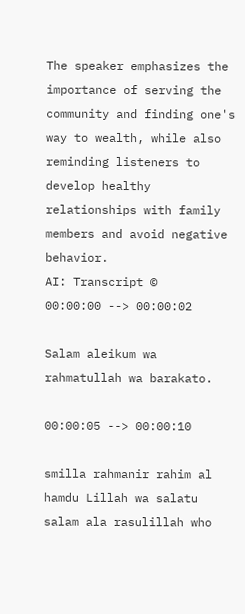The speaker emphasizes the importance of serving the community and finding one's way to wealth, while also reminding listeners to develop healthy relationships with family members and avoid negative behavior.
AI: Transcript ©
00:00:00 --> 00:00:02

Salam aleikum wa rahmatullah wa barakato.

00:00:05 --> 00:00:10

smilla rahmanir rahim al hamdu Lillah wa salatu salam ala rasulillah who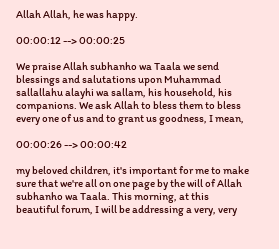Allah Allah, he was happy.

00:00:12 --> 00:00:25

We praise Allah subhanho wa Taala we send blessings and salutations upon Muhammad sallallahu alayhi wa sallam, his household, his companions. We ask Allah to bless them to bless every one of us and to grant us goodness, I mean,

00:00:26 --> 00:00:42

my beloved children, it's important for me to make sure that we're all on one page by the will of Allah subhanho wa Taala. This morning, at this beautiful forum, I will be addressing a very, very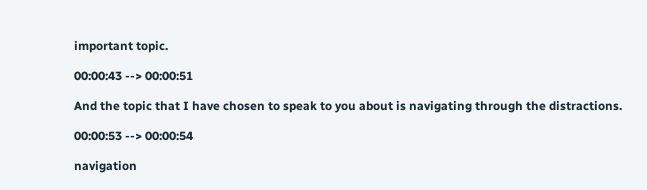important topic.

00:00:43 --> 00:00:51

And the topic that I have chosen to speak to you about is navigating through the distractions.

00:00:53 --> 00:00:54

navigation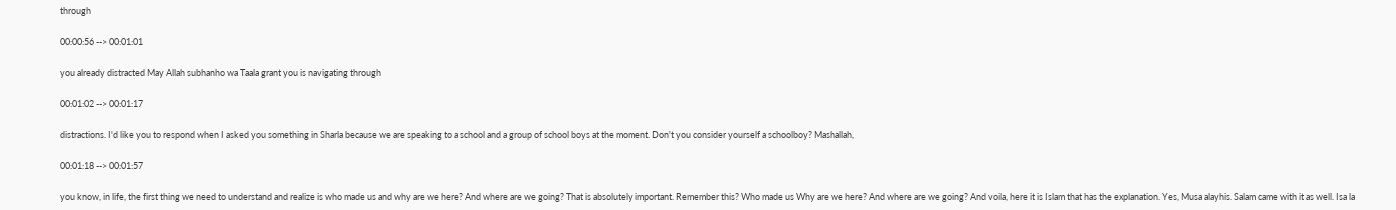through

00:00:56 --> 00:01:01

you already distracted May Allah subhanho wa Taala grant you is navigating through

00:01:02 --> 00:01:17

distractions. I'd like you to respond when I asked you something in Sharla because we are speaking to a school and a group of school boys at the moment. Don't you consider yourself a schoolboy? Mashallah,

00:01:18 --> 00:01:57

you know, in life, the first thing we need to understand and realize is who made us and why are we here? And where are we going? That is absolutely important. Remember this? Who made us Why are we here? And where are we going? And voila, here it is Islam that has the explanation. Yes, Musa alayhis. Salam came with it as well. Isa la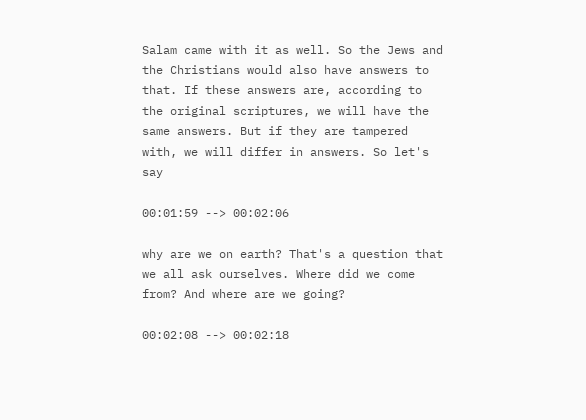Salam came with it as well. So the Jews and the Christians would also have answers to that. If these answers are, according to the original scriptures, we will have the same answers. But if they are tampered with, we will differ in answers. So let's say

00:01:59 --> 00:02:06

why are we on earth? That's a question that we all ask ourselves. Where did we come from? And where are we going?

00:02:08 --> 00:02:18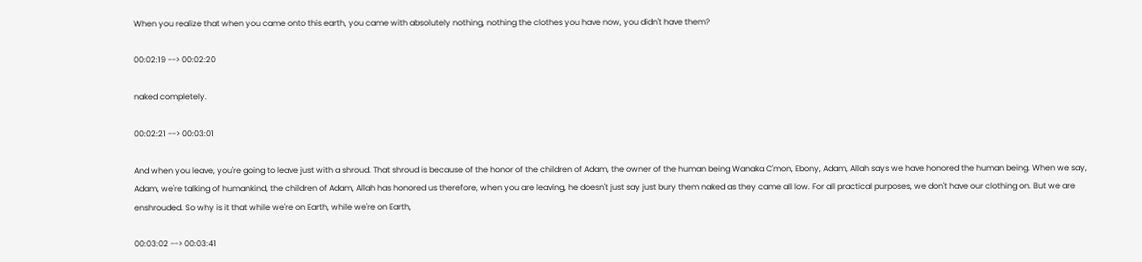When you realize that when you came onto this earth, you came with absolutely nothing, nothing the clothes you have now, you didn't have them?

00:02:19 --> 00:02:20

naked completely.

00:02:21 --> 00:03:01

And when you leave, you're going to leave just with a shroud. That shroud is because of the honor of the children of Adam, the owner of the human being Wanaka C'mon, Ebony, Adam, Allah says we have honored the human being. When we say, Adam, we're talking of humankind, the children of Adam, Allah has honored us therefore, when you are leaving, he doesn't just say just bury them naked as they came all low. For all practical purposes, we don't have our clothing on. But we are enshrouded. So why is it that while we're on Earth, while we're on Earth,

00:03:02 --> 00:03:41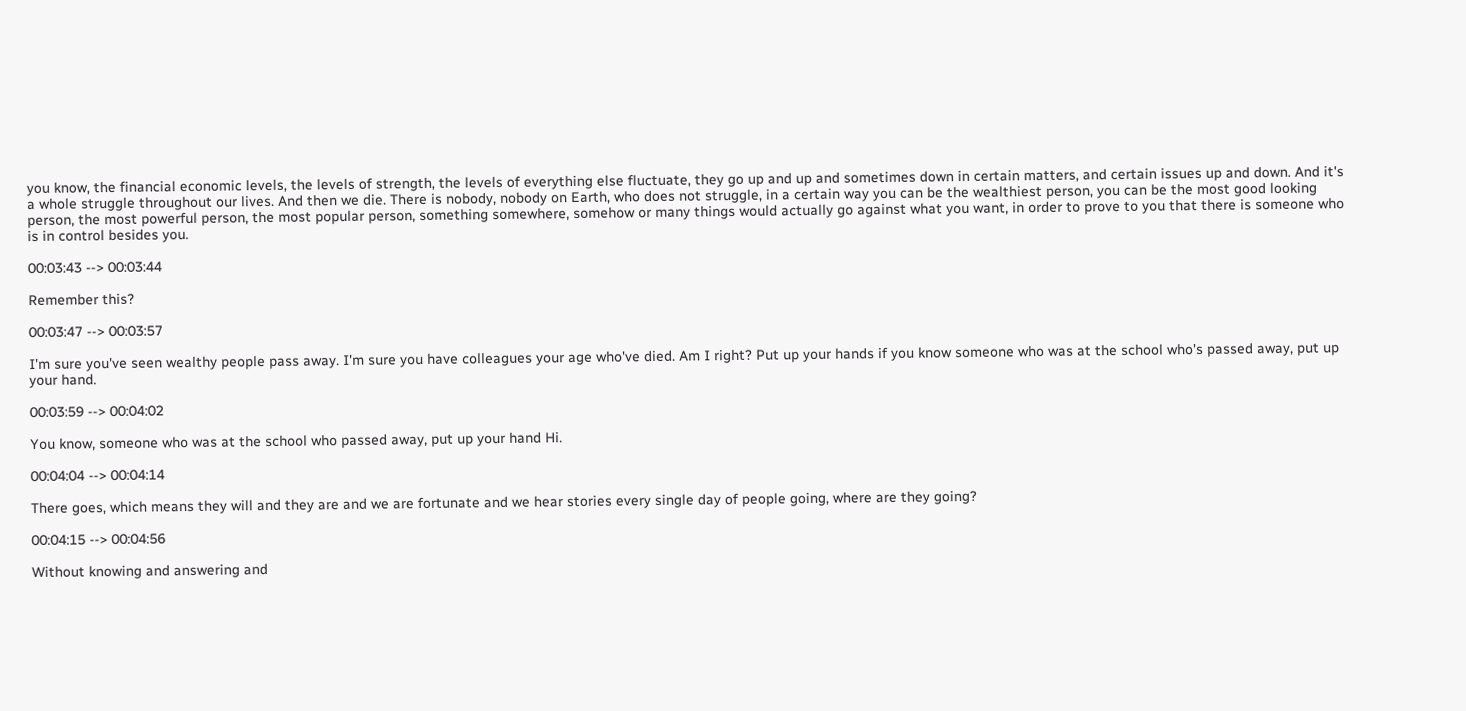you know, the financial economic levels, the levels of strength, the levels of everything else fluctuate, they go up and up and sometimes down in certain matters, and certain issues up and down. And it's a whole struggle throughout our lives. And then we die. There is nobody, nobody on Earth, who does not struggle, in a certain way you can be the wealthiest person, you can be the most good looking person, the most powerful person, the most popular person, something somewhere, somehow or many things would actually go against what you want, in order to prove to you that there is someone who is in control besides you.

00:03:43 --> 00:03:44

Remember this?

00:03:47 --> 00:03:57

I'm sure you've seen wealthy people pass away. I'm sure you have colleagues your age who've died. Am I right? Put up your hands if you know someone who was at the school who's passed away, put up your hand.

00:03:59 --> 00:04:02

You know, someone who was at the school who passed away, put up your hand Hi.

00:04:04 --> 00:04:14

There goes, which means they will and they are and we are fortunate and we hear stories every single day of people going, where are they going?

00:04:15 --> 00:04:56

Without knowing and answering and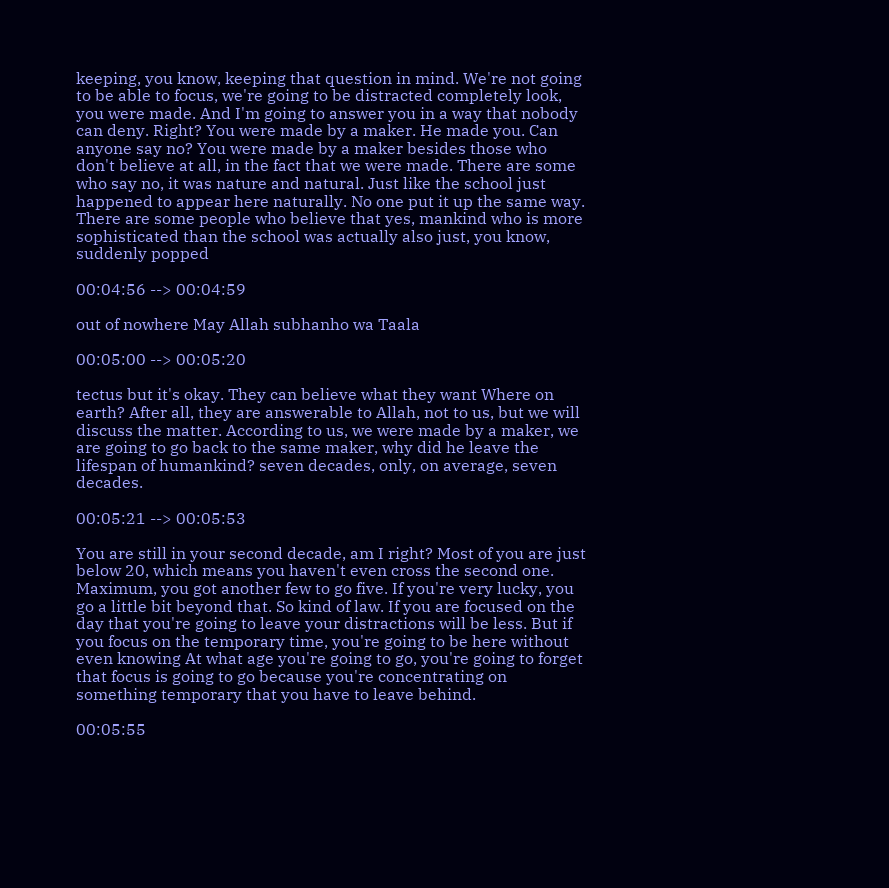keeping, you know, keeping that question in mind. We're not going to be able to focus, we're going to be distracted completely look, you were made. And I'm going to answer you in a way that nobody can deny. Right? You were made by a maker. He made you. Can anyone say no? You were made by a maker besides those who don't believe at all, in the fact that we were made. There are some who say no, it was nature and natural. Just like the school just happened to appear here naturally. No one put it up the same way. There are some people who believe that yes, mankind who is more sophisticated than the school was actually also just, you know, suddenly popped

00:04:56 --> 00:04:59

out of nowhere May Allah subhanho wa Taala

00:05:00 --> 00:05:20

tectus but it's okay. They can believe what they want Where on earth? After all, they are answerable to Allah, not to us, but we will discuss the matter. According to us, we were made by a maker, we are going to go back to the same maker, why did he leave the lifespan of humankind? seven decades, only, on average, seven decades.

00:05:21 --> 00:05:53

You are still in your second decade, am I right? Most of you are just below 20, which means you haven't even cross the second one. Maximum, you got another few to go five. If you're very lucky, you go a little bit beyond that. So kind of law. If you are focused on the day that you're going to leave your distractions will be less. But if you focus on the temporary time, you're going to be here without even knowing At what age you're going to go, you're going to forget that focus is going to go because you're concentrating on something temporary that you have to leave behind.

00:05:55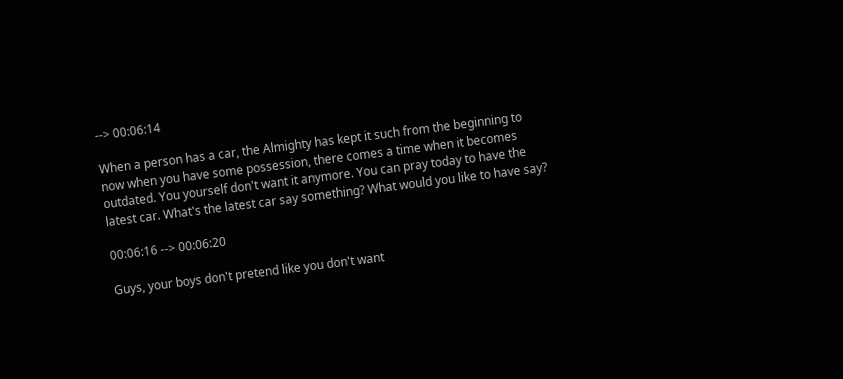--> 00:06:14

When a person has a car, the Almighty has kept it such from the beginning to now when you have some possession, there comes a time when it becomes outdated. You yourself don't want it anymore. You can pray today to have the latest car. What's the latest car say something? What would you like to have say?

00:06:16 --> 00:06:20

Guys, your boys don't pretend like you don't want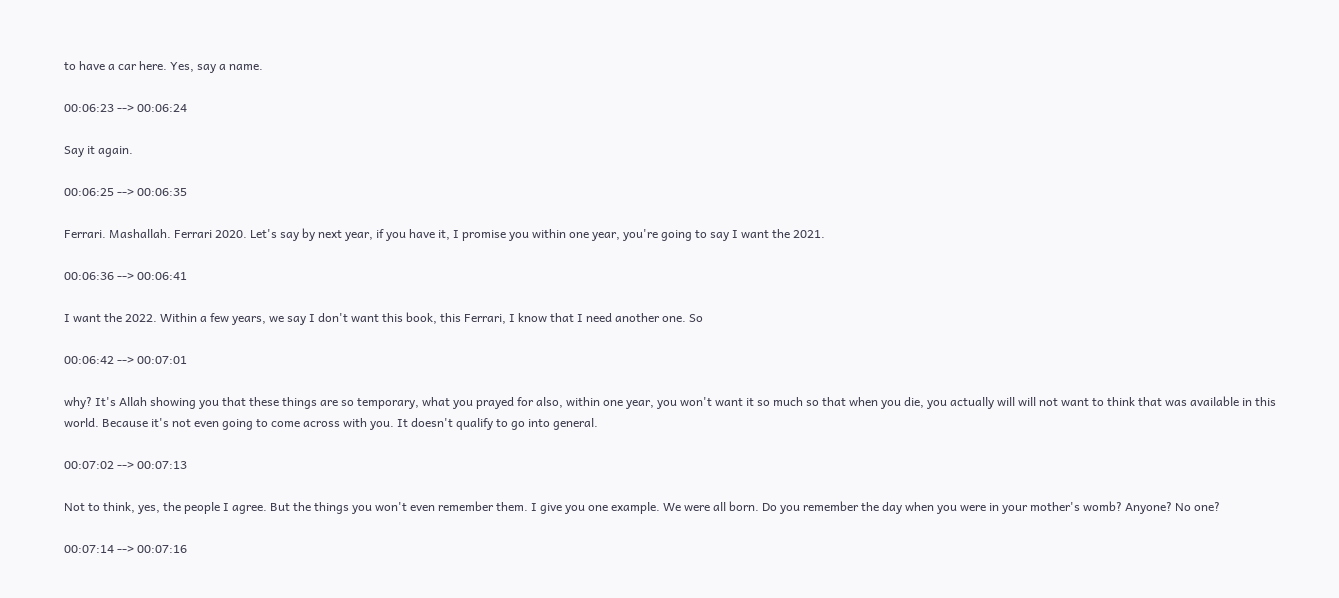to have a car here. Yes, say a name.

00:06:23 --> 00:06:24

Say it again.

00:06:25 --> 00:06:35

Ferrari. Mashallah. Ferrari 2020. Let's say by next year, if you have it, I promise you within one year, you're going to say I want the 2021.

00:06:36 --> 00:06:41

I want the 2022. Within a few years, we say I don't want this book, this Ferrari, I know that I need another one. So

00:06:42 --> 00:07:01

why? It's Allah showing you that these things are so temporary, what you prayed for also, within one year, you won't want it so much so that when you die, you actually will will not want to think that was available in this world. Because it's not even going to come across with you. It doesn't qualify to go into general.

00:07:02 --> 00:07:13

Not to think, yes, the people I agree. But the things you won't even remember them. I give you one example. We were all born. Do you remember the day when you were in your mother's womb? Anyone? No one?

00:07:14 --> 00:07:16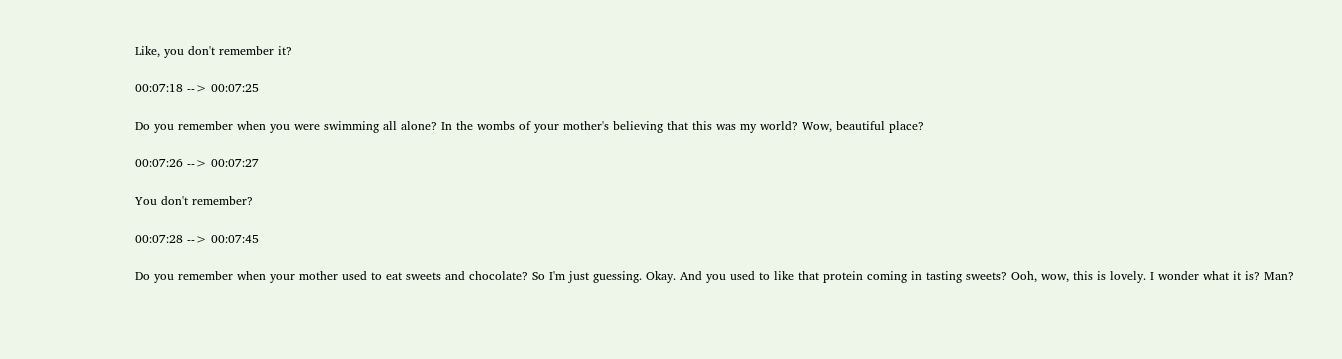Like, you don't remember it?

00:07:18 --> 00:07:25

Do you remember when you were swimming all alone? In the wombs of your mother's believing that this was my world? Wow, beautiful place?

00:07:26 --> 00:07:27

You don't remember?

00:07:28 --> 00:07:45

Do you remember when your mother used to eat sweets and chocolate? So I'm just guessing. Okay. And you used to like that protein coming in tasting sweets? Ooh, wow, this is lovely. I wonder what it is? Man?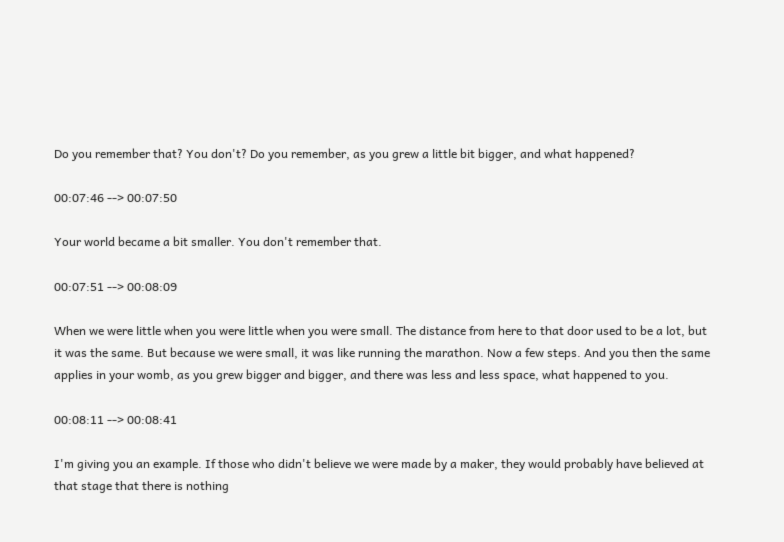Do you remember that? You don't? Do you remember, as you grew a little bit bigger, and what happened?

00:07:46 --> 00:07:50

Your world became a bit smaller. You don't remember that.

00:07:51 --> 00:08:09

When we were little when you were little when you were small. The distance from here to that door used to be a lot, but it was the same. But because we were small, it was like running the marathon. Now a few steps. And you then the same applies in your womb, as you grew bigger and bigger, and there was less and less space, what happened to you.

00:08:11 --> 00:08:41

I'm giving you an example. If those who didn't believe we were made by a maker, they would probably have believed at that stage that there is nothing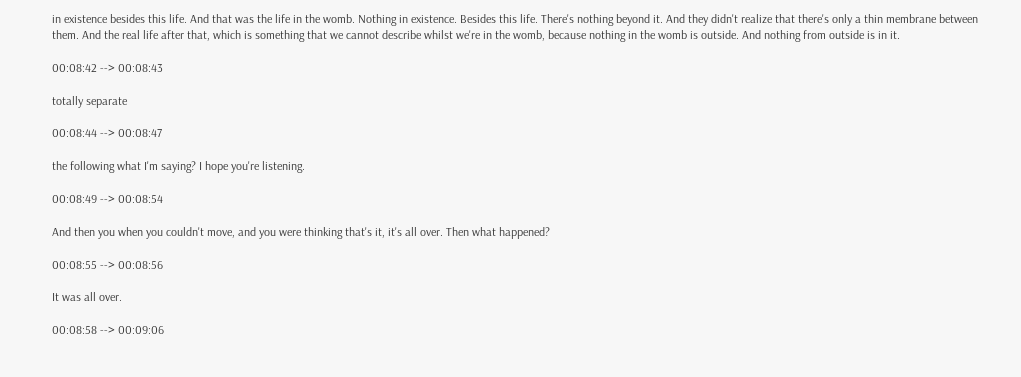in existence besides this life. And that was the life in the womb. Nothing in existence. Besides this life. There's nothing beyond it. And they didn't realize that there's only a thin membrane between them. And the real life after that, which is something that we cannot describe whilst we're in the womb, because nothing in the womb is outside. And nothing from outside is in it.

00:08:42 --> 00:08:43

totally separate

00:08:44 --> 00:08:47

the following what I'm saying? I hope you're listening.

00:08:49 --> 00:08:54

And then you when you couldn't move, and you were thinking that's it, it's all over. Then what happened?

00:08:55 --> 00:08:56

It was all over.

00:08:58 --> 00:09:06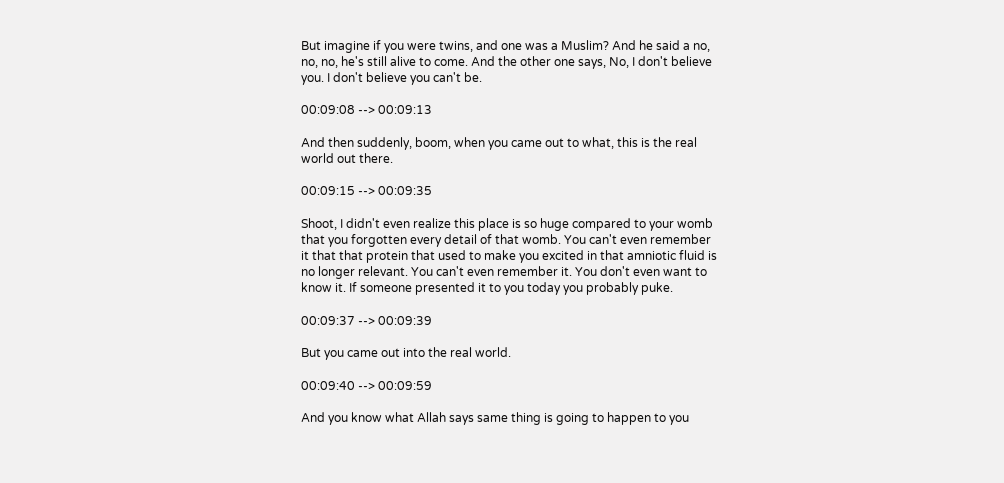But imagine if you were twins, and one was a Muslim? And he said a no, no, no, he's still alive to come. And the other one says, No, I don't believe you. I don't believe you can't be.

00:09:08 --> 00:09:13

And then suddenly, boom, when you came out to what, this is the real world out there.

00:09:15 --> 00:09:35

Shoot, I didn't even realize this place is so huge compared to your womb that you forgotten every detail of that womb. You can't even remember it that that protein that used to make you excited in that amniotic fluid is no longer relevant. You can't even remember it. You don't even want to know it. If someone presented it to you today you probably puke.

00:09:37 --> 00:09:39

But you came out into the real world.

00:09:40 --> 00:09:59

And you know what Allah says same thing is going to happen to you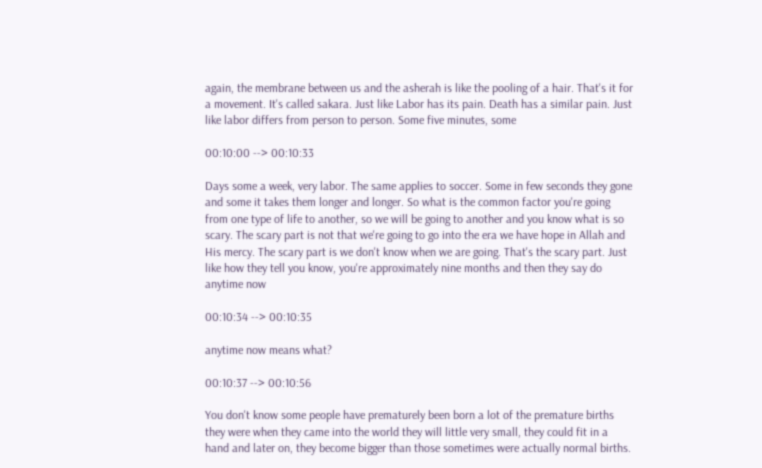again, the membrane between us and the asherah is like the pooling of a hair. That's it for a movement. It's called sakara. Just like Labor has its pain. Death has a similar pain. Just like labor differs from person to person. Some five minutes, some

00:10:00 --> 00:10:33

Days some a week, very labor. The same applies to soccer. Some in few seconds they gone and some it takes them longer and longer. So what is the common factor you're going from one type of life to another, so we will be going to another and you know what is so scary. The scary part is not that we're going to go into the era we have hope in Allah and His mercy. The scary part is we don't know when we are going. That's the scary part. Just like how they tell you know, you're approximately nine months and then they say do anytime now

00:10:34 --> 00:10:35

anytime now means what?

00:10:37 --> 00:10:56

You don't know some people have prematurely been born a lot of the premature births they were when they came into the world they will little very small, they could fit in a hand and later on, they become bigger than those sometimes were actually normal births.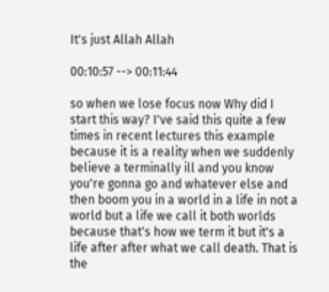It's just Allah Allah

00:10:57 --> 00:11:44

so when we lose focus now Why did I start this way? I've said this quite a few times in recent lectures this example because it is a reality when we suddenly believe a terminally ill and you know you're gonna go and whatever else and then boom you in a world in a life in not a world but a life we call it both worlds because that's how we term it but it's a life after after what we call death. That is the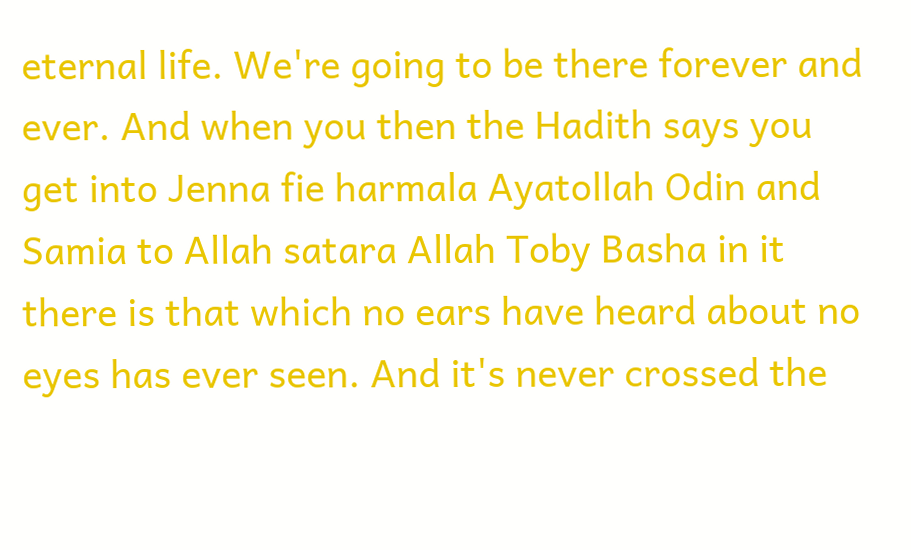eternal life. We're going to be there forever and ever. And when you then the Hadith says you get into Jenna fie harmala Ayatollah Odin and Samia to Allah satara Allah Toby Basha in it there is that which no ears have heard about no eyes has ever seen. And it's never crossed the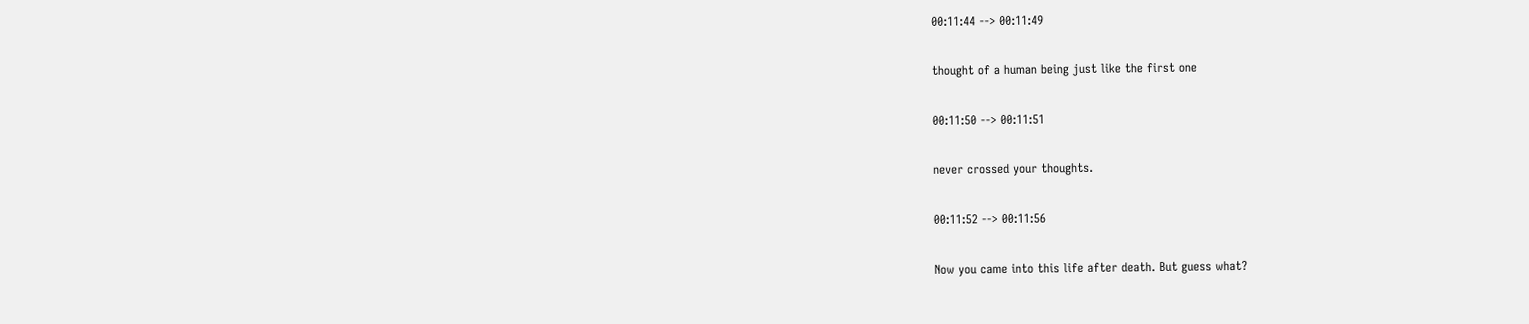00:11:44 --> 00:11:49

thought of a human being just like the first one

00:11:50 --> 00:11:51

never crossed your thoughts.

00:11:52 --> 00:11:56

Now you came into this life after death. But guess what?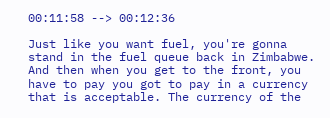00:11:58 --> 00:12:36

Just like you want fuel, you're gonna stand in the fuel queue back in Zimbabwe. And then when you get to the front, you have to pay you got to pay in a currency that is acceptable. The currency of the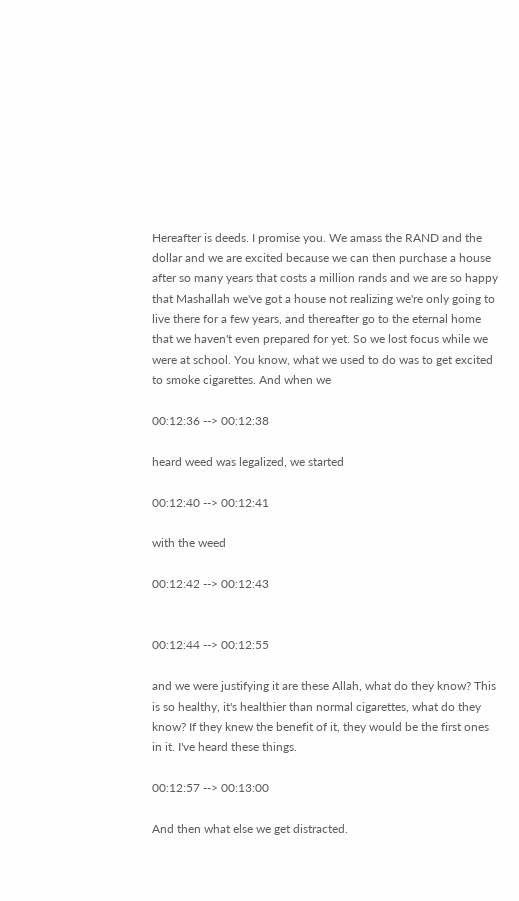Hereafter is deeds. I promise you. We amass the RAND and the dollar and we are excited because we can then purchase a house after so many years that costs a million rands and we are so happy that Mashallah we've got a house not realizing we're only going to live there for a few years, and thereafter go to the eternal home that we haven't even prepared for yet. So we lost focus while we were at school. You know, what we used to do was to get excited to smoke cigarettes. And when we

00:12:36 --> 00:12:38

heard weed was legalized, we started

00:12:40 --> 00:12:41

with the weed

00:12:42 --> 00:12:43


00:12:44 --> 00:12:55

and we were justifying it are these Allah, what do they know? This is so healthy, it's healthier than normal cigarettes, what do they know? If they knew the benefit of it, they would be the first ones in it. I've heard these things.

00:12:57 --> 00:13:00

And then what else we get distracted.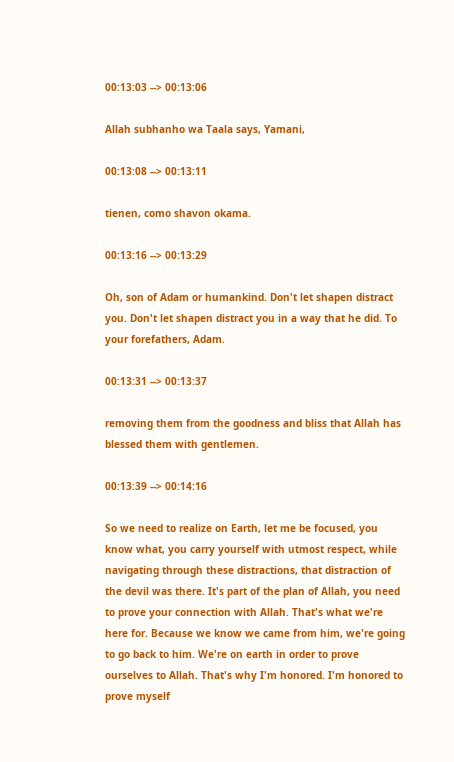00:13:03 --> 00:13:06

Allah subhanho wa Taala says, Yamani,

00:13:08 --> 00:13:11

tienen, como shavon okama.

00:13:16 --> 00:13:29

Oh, son of Adam or humankind. Don't let shapen distract you. Don't let shapen distract you in a way that he did. To your forefathers, Adam.

00:13:31 --> 00:13:37

removing them from the goodness and bliss that Allah has blessed them with gentlemen.

00:13:39 --> 00:14:16

So we need to realize on Earth, let me be focused, you know what, you carry yourself with utmost respect, while navigating through these distractions, that distraction of the devil was there. It's part of the plan of Allah, you need to prove your connection with Allah. That's what we're here for. Because we know we came from him, we're going to go back to him. We're on earth in order to prove ourselves to Allah. That's why I'm honored. I'm honored to prove myself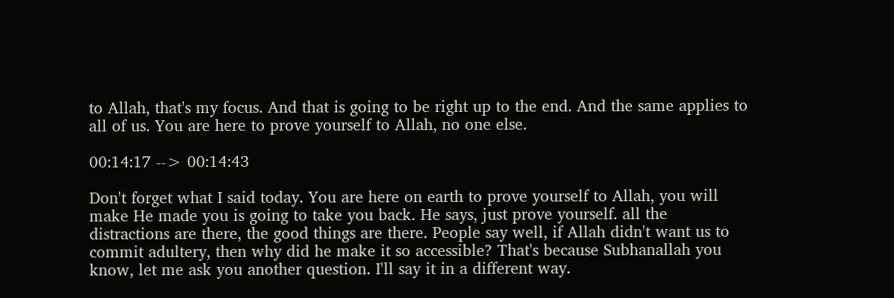to Allah, that's my focus. And that is going to be right up to the end. And the same applies to all of us. You are here to prove yourself to Allah, no one else.

00:14:17 --> 00:14:43

Don't forget what I said today. You are here on earth to prove yourself to Allah, you will make He made you is going to take you back. He says, just prove yourself. all the distractions are there, the good things are there. People say well, if Allah didn't want us to commit adultery, then why did he make it so accessible? That's because Subhanallah you know, let me ask you another question. I'll say it in a different way.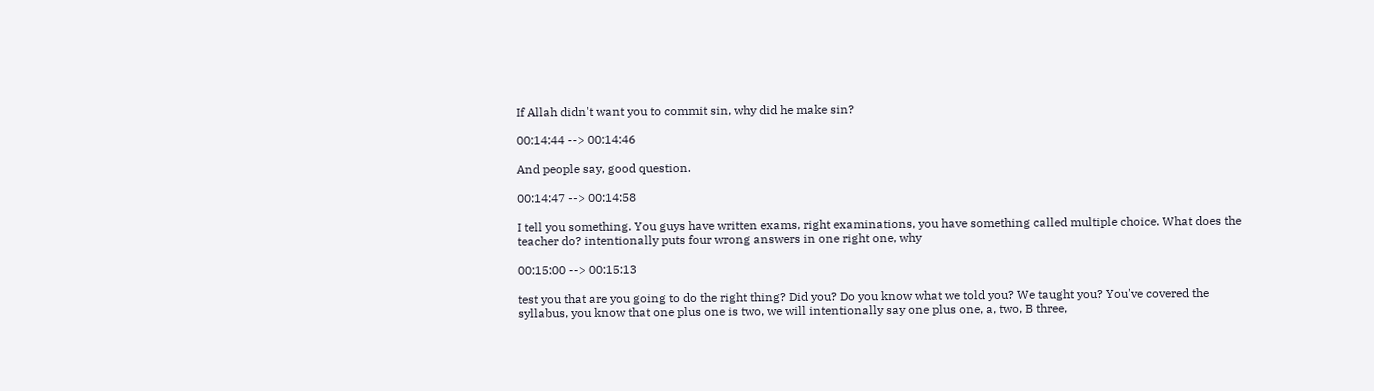If Allah didn't want you to commit sin, why did he make sin?

00:14:44 --> 00:14:46

And people say, good question.

00:14:47 --> 00:14:58

I tell you something. You guys have written exams, right examinations, you have something called multiple choice. What does the teacher do? intentionally puts four wrong answers in one right one, why

00:15:00 --> 00:15:13

test you that are you going to do the right thing? Did you? Do you know what we told you? We taught you? You've covered the syllabus, you know that one plus one is two, we will intentionally say one plus one, a, two, B three,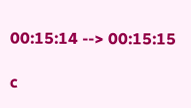00:15:14 --> 00:15:15

c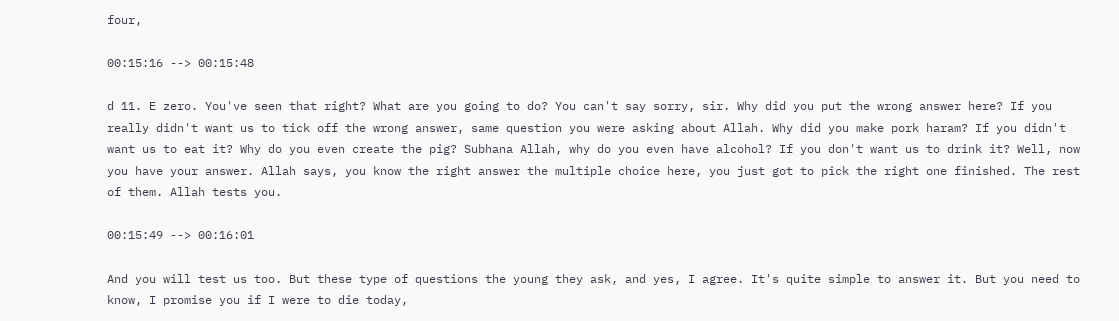four,

00:15:16 --> 00:15:48

d 11. E zero. You've seen that right? What are you going to do? You can't say sorry, sir. Why did you put the wrong answer here? If you really didn't want us to tick off the wrong answer, same question you were asking about Allah. Why did you make pork haram? If you didn't want us to eat it? Why do you even create the pig? Subhana Allah, why do you even have alcohol? If you don't want us to drink it? Well, now you have your answer. Allah says, you know the right answer the multiple choice here, you just got to pick the right one finished. The rest of them. Allah tests you.

00:15:49 --> 00:16:01

And you will test us too. But these type of questions the young they ask, and yes, I agree. It's quite simple to answer it. But you need to know, I promise you if I were to die today,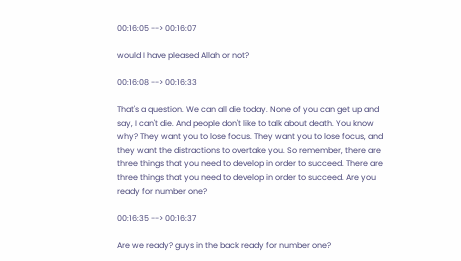00:16:05 --> 00:16:07

would I have pleased Allah or not?

00:16:08 --> 00:16:33

That's a question. We can all die today. None of you can get up and say, I can't die. And people don't like to talk about death. You know why? They want you to lose focus. They want you to lose focus, and they want the distractions to overtake you. So remember, there are three things that you need to develop in order to succeed. There are three things that you need to develop in order to succeed. Are you ready for number one?

00:16:35 --> 00:16:37

Are we ready? guys in the back ready for number one?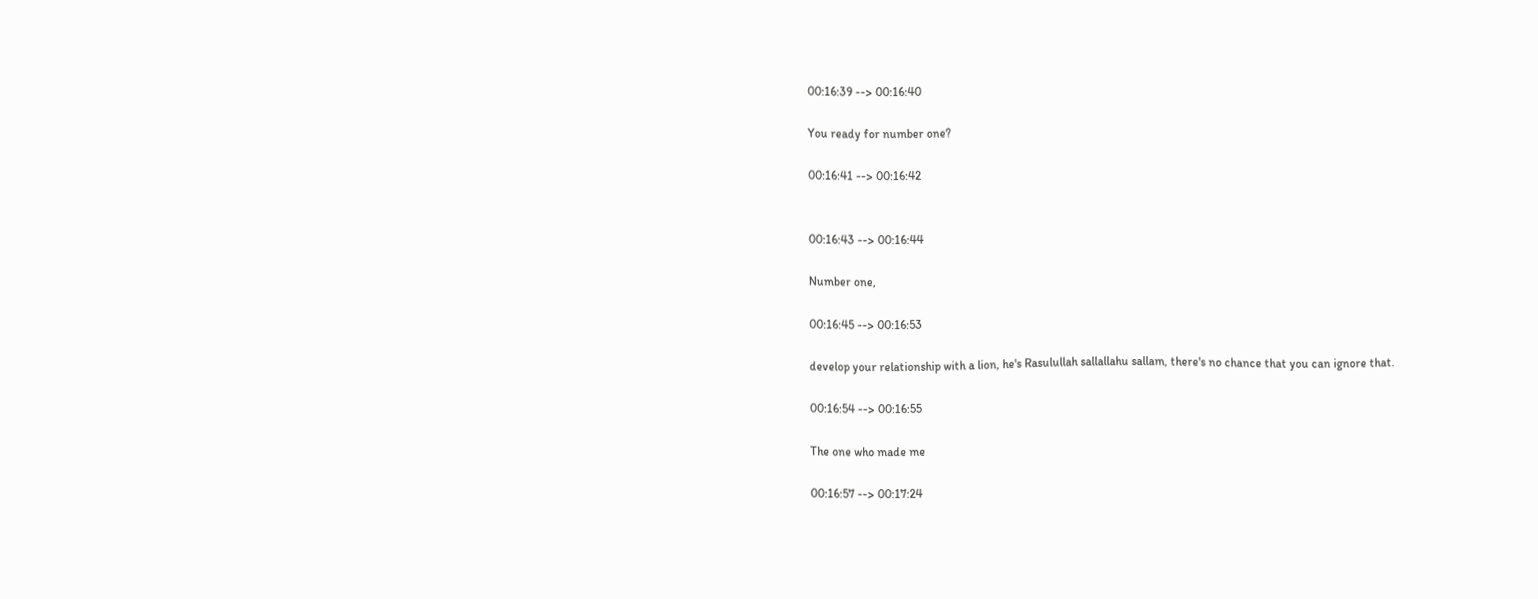00:16:39 --> 00:16:40

You ready for number one?

00:16:41 --> 00:16:42


00:16:43 --> 00:16:44

Number one,

00:16:45 --> 00:16:53

develop your relationship with a lion, he's Rasulullah sallallahu sallam, there's no chance that you can ignore that.

00:16:54 --> 00:16:55

The one who made me

00:16:57 --> 00:17:24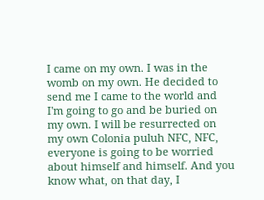I came on my own. I was in the womb on my own. He decided to send me I came to the world and I'm going to go and be buried on my own. I will be resurrected on my own Colonia puluh NFC, NFC, everyone is going to be worried about himself and himself. And you know what, on that day, I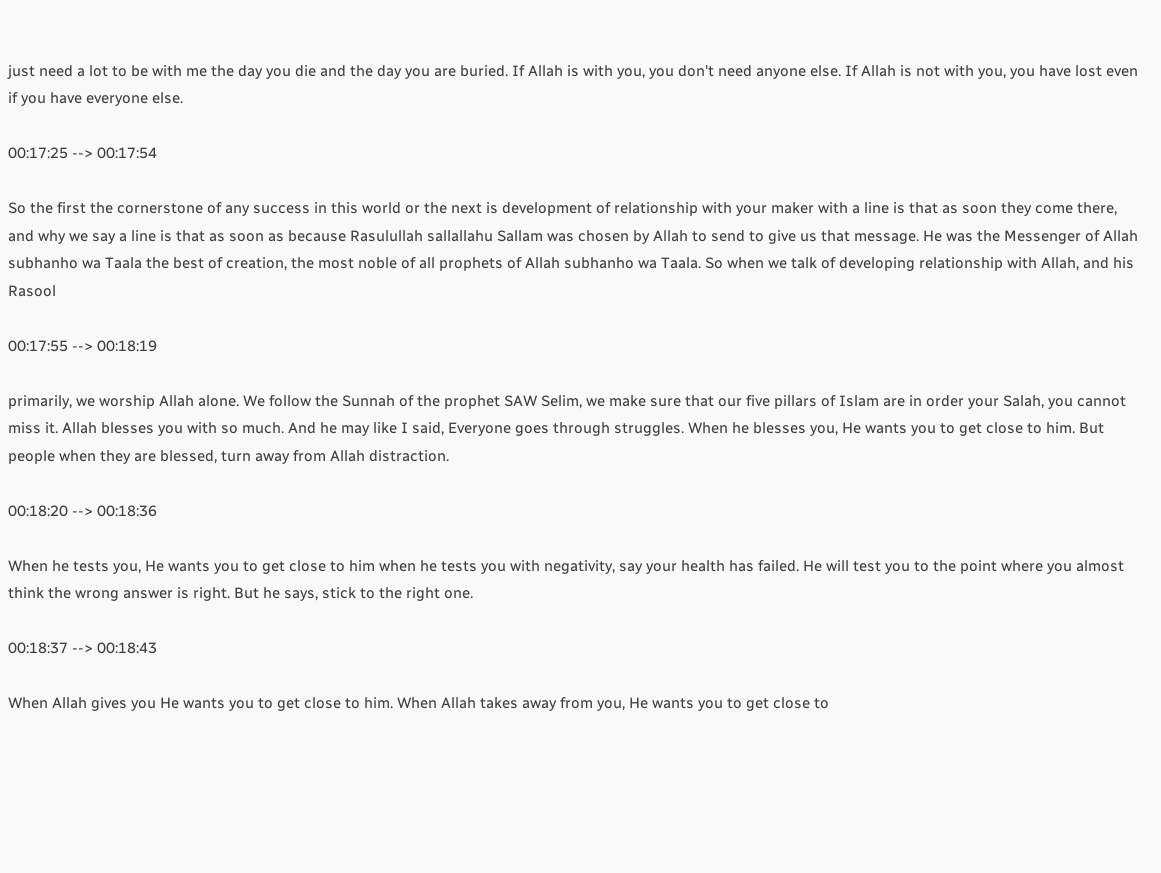just need a lot to be with me the day you die and the day you are buried. If Allah is with you, you don't need anyone else. If Allah is not with you, you have lost even if you have everyone else.

00:17:25 --> 00:17:54

So the first the cornerstone of any success in this world or the next is development of relationship with your maker with a line is that as soon they come there, and why we say a line is that as soon as because Rasulullah sallallahu Sallam was chosen by Allah to send to give us that message. He was the Messenger of Allah subhanho wa Taala the best of creation, the most noble of all prophets of Allah subhanho wa Taala. So when we talk of developing relationship with Allah, and his Rasool

00:17:55 --> 00:18:19

primarily, we worship Allah alone. We follow the Sunnah of the prophet SAW Selim, we make sure that our five pillars of Islam are in order your Salah, you cannot miss it. Allah blesses you with so much. And he may like I said, Everyone goes through struggles. When he blesses you, He wants you to get close to him. But people when they are blessed, turn away from Allah distraction.

00:18:20 --> 00:18:36

When he tests you, He wants you to get close to him when he tests you with negativity, say your health has failed. He will test you to the point where you almost think the wrong answer is right. But he says, stick to the right one.

00:18:37 --> 00:18:43

When Allah gives you He wants you to get close to him. When Allah takes away from you, He wants you to get close to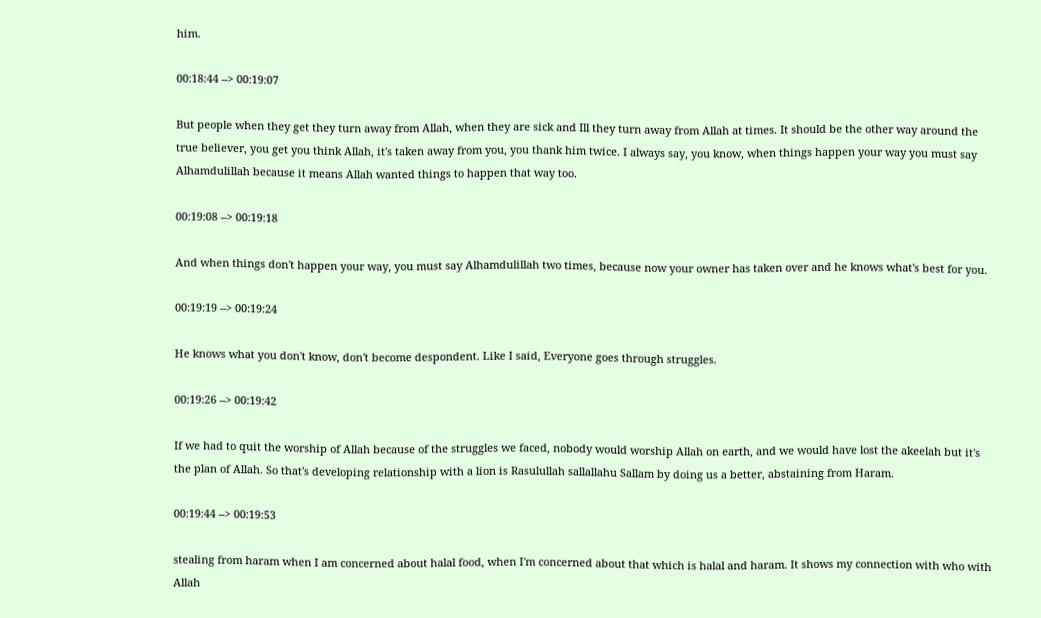him.

00:18:44 --> 00:19:07

But people when they get they turn away from Allah, when they are sick and Ill they turn away from Allah at times. It should be the other way around the true believer, you get you think Allah, it's taken away from you, you thank him twice. I always say, you know, when things happen your way you must say Alhamdulillah because it means Allah wanted things to happen that way too.

00:19:08 --> 00:19:18

And when things don't happen your way, you must say Alhamdulillah two times, because now your owner has taken over and he knows what's best for you.

00:19:19 --> 00:19:24

He knows what you don't know, don't become despondent. Like I said, Everyone goes through struggles.

00:19:26 --> 00:19:42

If we had to quit the worship of Allah because of the struggles we faced, nobody would worship Allah on earth, and we would have lost the akeelah but it's the plan of Allah. So that's developing relationship with a lion is Rasulullah sallallahu Sallam by doing us a better, abstaining from Haram.

00:19:44 --> 00:19:53

stealing from haram when I am concerned about halal food, when I'm concerned about that which is halal and haram. It shows my connection with who with Allah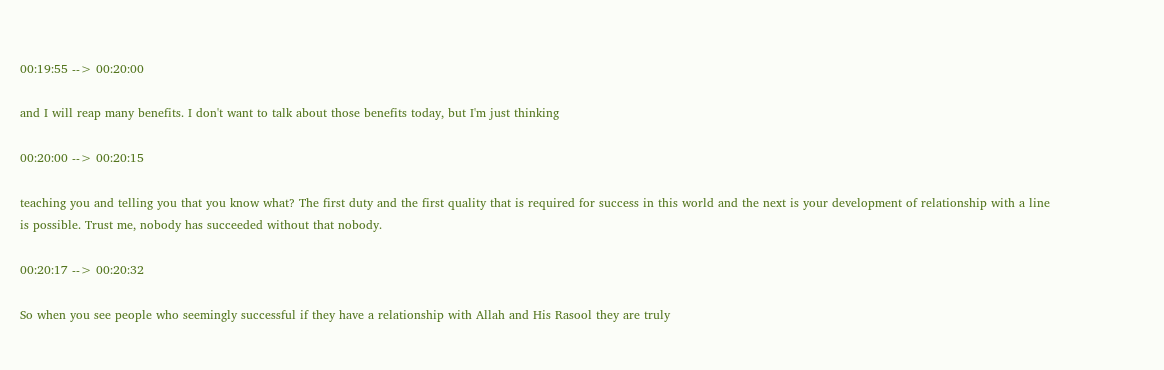00:19:55 --> 00:20:00

and I will reap many benefits. I don't want to talk about those benefits today, but I'm just thinking

00:20:00 --> 00:20:15

teaching you and telling you that you know what? The first duty and the first quality that is required for success in this world and the next is your development of relationship with a line is possible. Trust me, nobody has succeeded without that nobody.

00:20:17 --> 00:20:32

So when you see people who seemingly successful if they have a relationship with Allah and His Rasool they are truly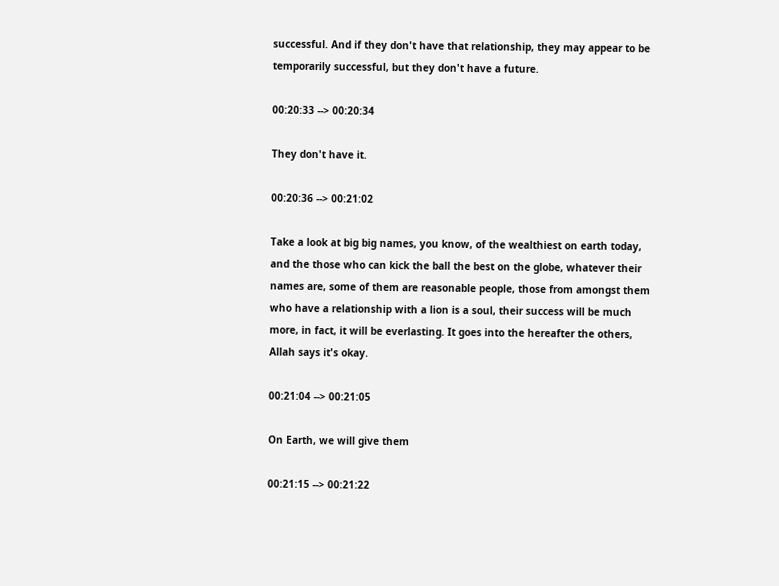successful. And if they don't have that relationship, they may appear to be temporarily successful, but they don't have a future.

00:20:33 --> 00:20:34

They don't have it.

00:20:36 --> 00:21:02

Take a look at big big names, you know, of the wealthiest on earth today, and the those who can kick the ball the best on the globe, whatever their names are, some of them are reasonable people, those from amongst them who have a relationship with a lion is a soul, their success will be much more, in fact, it will be everlasting. It goes into the hereafter the others, Allah says it's okay.

00:21:04 --> 00:21:05

On Earth, we will give them

00:21:15 --> 00:21:22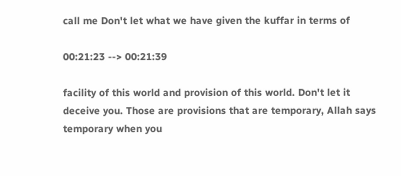call me Don't let what we have given the kuffar in terms of

00:21:23 --> 00:21:39

facility of this world and provision of this world. Don't let it deceive you. Those are provisions that are temporary, Allah says temporary when you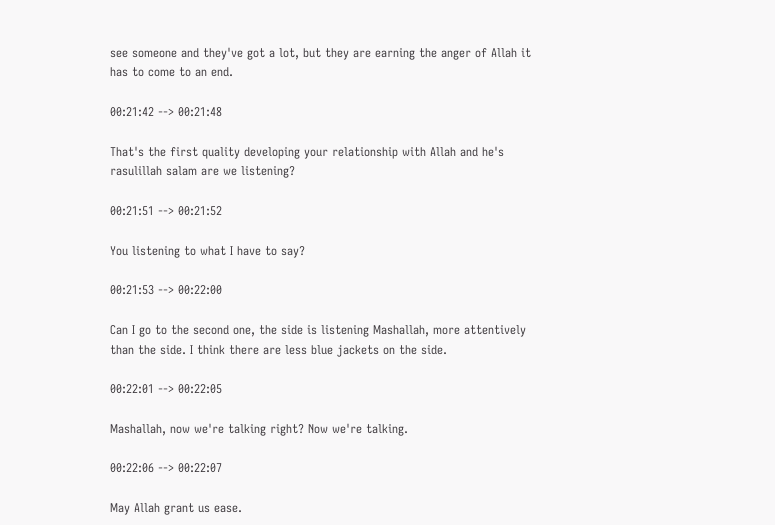see someone and they've got a lot, but they are earning the anger of Allah it has to come to an end.

00:21:42 --> 00:21:48

That's the first quality developing your relationship with Allah and he's rasulillah salam are we listening?

00:21:51 --> 00:21:52

You listening to what I have to say?

00:21:53 --> 00:22:00

Can I go to the second one, the side is listening Mashallah, more attentively than the side. I think there are less blue jackets on the side.

00:22:01 --> 00:22:05

Mashallah, now we're talking right? Now we're talking.

00:22:06 --> 00:22:07

May Allah grant us ease.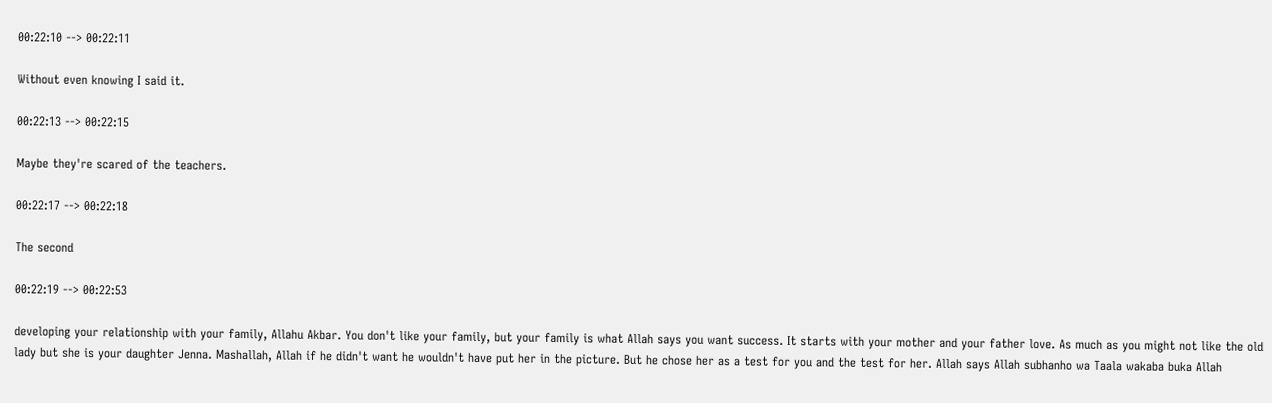00:22:10 --> 00:22:11

Without even knowing I said it.

00:22:13 --> 00:22:15

Maybe they're scared of the teachers.

00:22:17 --> 00:22:18

The second

00:22:19 --> 00:22:53

developing your relationship with your family, Allahu Akbar. You don't like your family, but your family is what Allah says you want success. It starts with your mother and your father love. As much as you might not like the old lady but she is your daughter Jenna. Mashallah, Allah if he didn't want he wouldn't have put her in the picture. But he chose her as a test for you and the test for her. Allah says Allah subhanho wa Taala wakaba buka Allah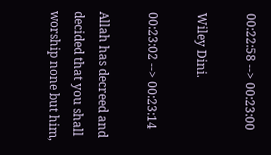00:22:58 --> 00:23:00

Wiley Dini.

00:23:02 --> 00:23:14

Allah has decreed and decided that you shall worship none but him,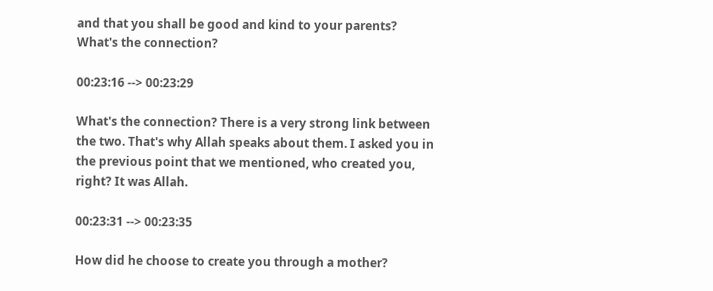and that you shall be good and kind to your parents? What's the connection?

00:23:16 --> 00:23:29

What's the connection? There is a very strong link between the two. That's why Allah speaks about them. I asked you in the previous point that we mentioned, who created you, right? It was Allah.

00:23:31 --> 00:23:35

How did he choose to create you through a mother?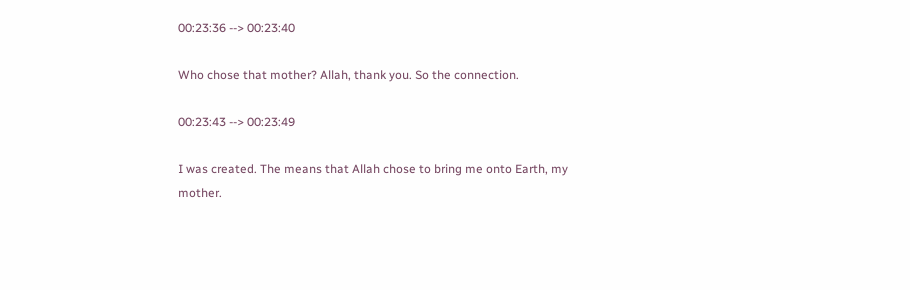00:23:36 --> 00:23:40

Who chose that mother? Allah, thank you. So the connection.

00:23:43 --> 00:23:49

I was created. The means that Allah chose to bring me onto Earth, my mother.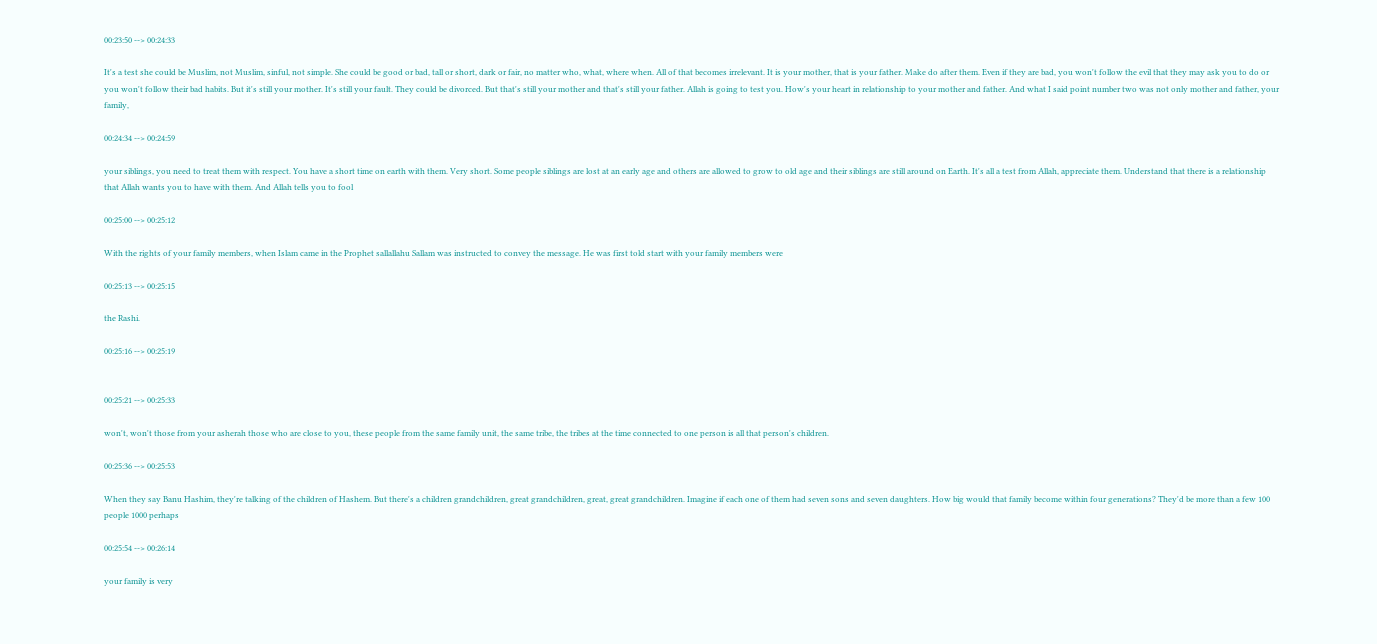00:23:50 --> 00:24:33

It's a test she could be Muslim, not Muslim, sinful, not simple. She could be good or bad, tall or short, dark or fair, no matter who, what, where when. All of that becomes irrelevant. It is your mother, that is your father. Make do after them. Even if they are bad, you won't follow the evil that they may ask you to do or you won't follow their bad habits. But it's still your mother. It's still your fault. They could be divorced. But that's still your mother and that's still your father. Allah is going to test you. How's your heart in relationship to your mother and father. And what I said point number two was not only mother and father, your family,

00:24:34 --> 00:24:59

your siblings, you need to treat them with respect. You have a short time on earth with them. Very short. Some people siblings are lost at an early age and others are allowed to grow to old age and their siblings are still around on Earth. It's all a test from Allah, appreciate them. Understand that there is a relationship that Allah wants you to have with them. And Allah tells you to fool

00:25:00 --> 00:25:12

With the rights of your family members, when Islam came in the Prophet sallallahu Sallam was instructed to convey the message. He was first told start with your family members were

00:25:13 --> 00:25:15

the Rashi.

00:25:16 --> 00:25:19


00:25:21 --> 00:25:33

won't, won't those from your asherah those who are close to you, these people from the same family unit, the same tribe, the tribes at the time connected to one person is all that person's children.

00:25:36 --> 00:25:53

When they say Banu Hashim, they're talking of the children of Hashem. But there's a children grandchildren, great grandchildren, great, great grandchildren. Imagine if each one of them had seven sons and seven daughters. How big would that family become within four generations? They'd be more than a few 100 people 1000 perhaps

00:25:54 --> 00:26:14

your family is very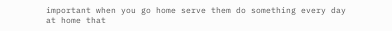important when you go home serve them do something every day at home that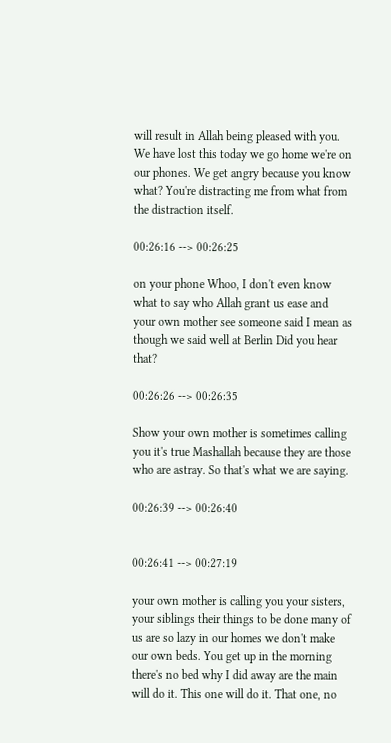will result in Allah being pleased with you. We have lost this today we go home we're on our phones. We get angry because you know what? You're distracting me from what from the distraction itself.

00:26:16 --> 00:26:25

on your phone Whoo, I don't even know what to say who Allah grant us ease and your own mother see someone said I mean as though we said well at Berlin Did you hear that?

00:26:26 --> 00:26:35

Show your own mother is sometimes calling you it's true Mashallah because they are those who are astray. So that's what we are saying.

00:26:39 --> 00:26:40


00:26:41 --> 00:27:19

your own mother is calling you your sisters, your siblings their things to be done many of us are so lazy in our homes we don't make our own beds. You get up in the morning there's no bed why I did away are the main will do it. This one will do it. That one, no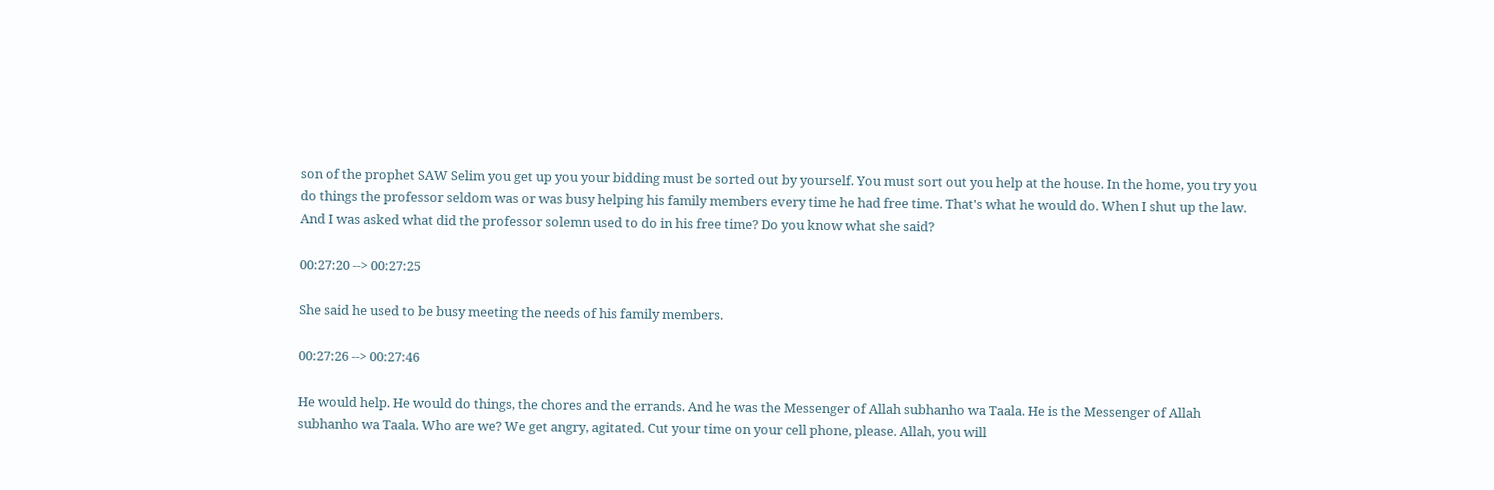son of the prophet SAW Selim you get up you your bidding must be sorted out by yourself. You must sort out you help at the house. In the home, you try you do things the professor seldom was or was busy helping his family members every time he had free time. That's what he would do. When I shut up the law. And I was asked what did the professor solemn used to do in his free time? Do you know what she said?

00:27:20 --> 00:27:25

She said he used to be busy meeting the needs of his family members.

00:27:26 --> 00:27:46

He would help. He would do things, the chores and the errands. And he was the Messenger of Allah subhanho wa Taala. He is the Messenger of Allah subhanho wa Taala. Who are we? We get angry, agitated. Cut your time on your cell phone, please. Allah, you will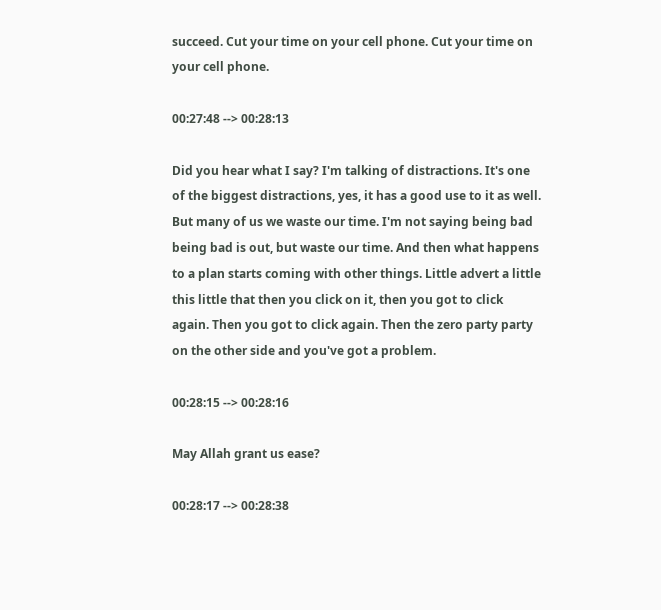succeed. Cut your time on your cell phone. Cut your time on your cell phone.

00:27:48 --> 00:28:13

Did you hear what I say? I'm talking of distractions. It's one of the biggest distractions, yes, it has a good use to it as well. But many of us we waste our time. I'm not saying being bad being bad is out, but waste our time. And then what happens to a plan starts coming with other things. Little advert a little this little that then you click on it, then you got to click again. Then you got to click again. Then the zero party party on the other side and you've got a problem.

00:28:15 --> 00:28:16

May Allah grant us ease?

00:28:17 --> 00:28:38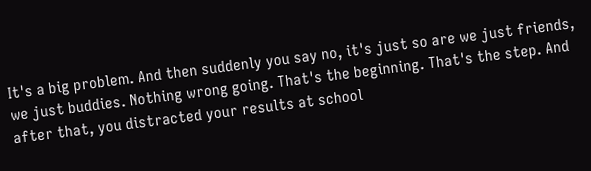It's a big problem. And then suddenly you say no, it's just so are we just friends, we just buddies. Nothing wrong going. That's the beginning. That's the step. And after that, you distracted your results at school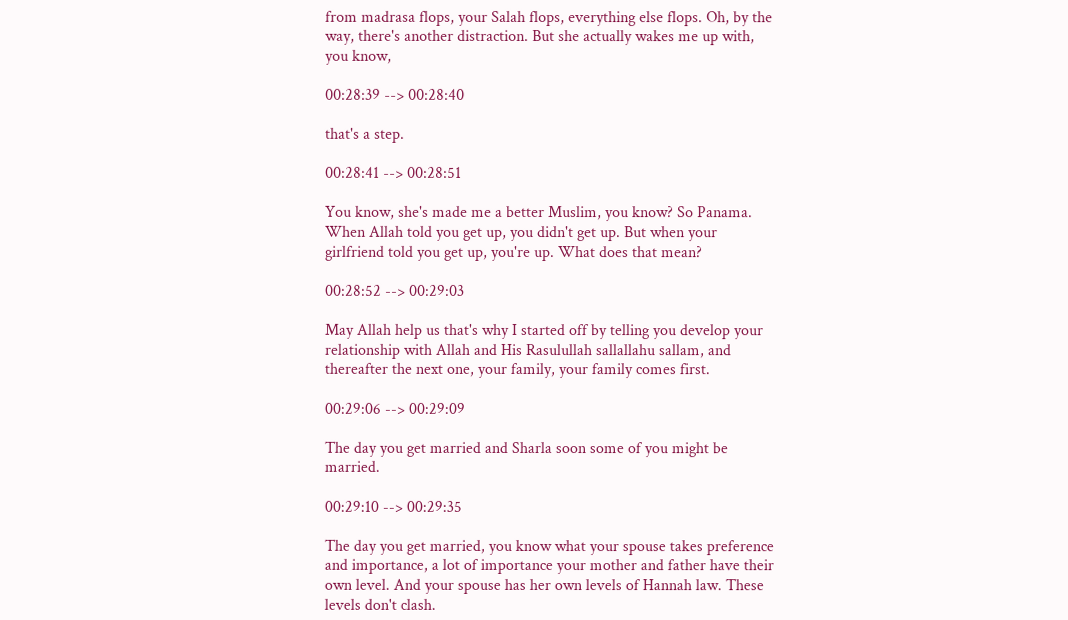from madrasa flops, your Salah flops, everything else flops. Oh, by the way, there's another distraction. But she actually wakes me up with, you know,

00:28:39 --> 00:28:40

that's a step.

00:28:41 --> 00:28:51

You know, she's made me a better Muslim, you know? So Panama. When Allah told you get up, you didn't get up. But when your girlfriend told you get up, you're up. What does that mean?

00:28:52 --> 00:29:03

May Allah help us that's why I started off by telling you develop your relationship with Allah and His Rasulullah sallallahu sallam, and thereafter the next one, your family, your family comes first.

00:29:06 --> 00:29:09

The day you get married and Sharla soon some of you might be married.

00:29:10 --> 00:29:35

The day you get married, you know what your spouse takes preference and importance, a lot of importance your mother and father have their own level. And your spouse has her own levels of Hannah law. These levels don't clash.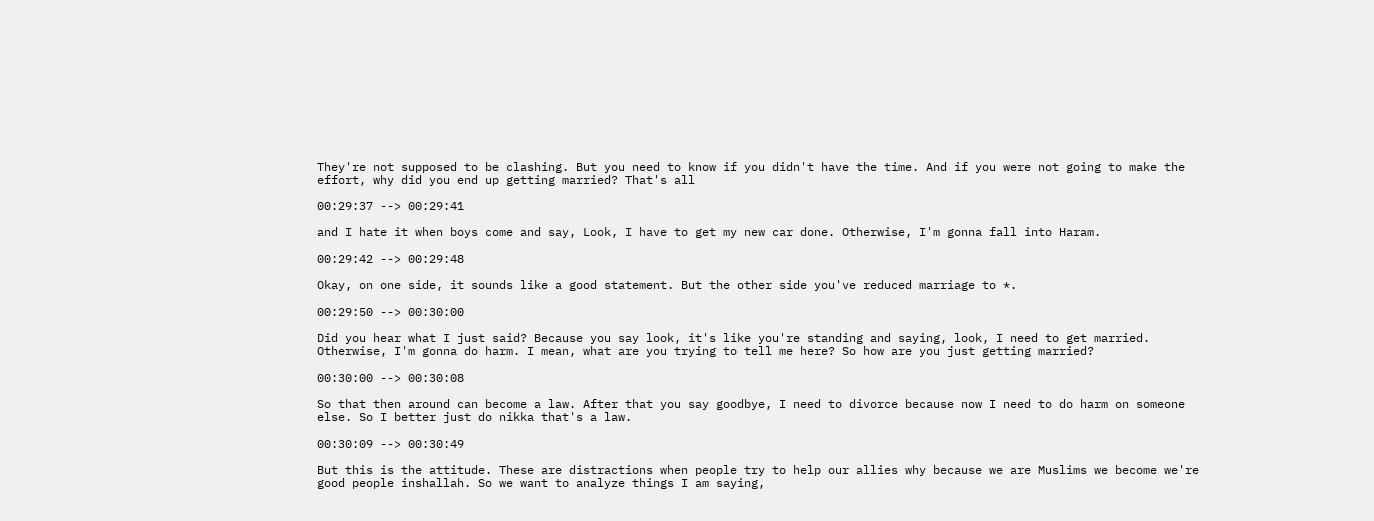They're not supposed to be clashing. But you need to know if you didn't have the time. And if you were not going to make the effort, why did you end up getting married? That's all

00:29:37 --> 00:29:41

and I hate it when boys come and say, Look, I have to get my new car done. Otherwise, I'm gonna fall into Haram.

00:29:42 --> 00:29:48

Okay, on one side, it sounds like a good statement. But the other side you've reduced marriage to *.

00:29:50 --> 00:30:00

Did you hear what I just said? Because you say look, it's like you're standing and saying, look, I need to get married. Otherwise, I'm gonna do harm. I mean, what are you trying to tell me here? So how are you just getting married?

00:30:00 --> 00:30:08

So that then around can become a law. After that you say goodbye, I need to divorce because now I need to do harm on someone else. So I better just do nikka that's a law.

00:30:09 --> 00:30:49

But this is the attitude. These are distractions when people try to help our allies why because we are Muslims we become we're good people inshallah. So we want to analyze things I am saying,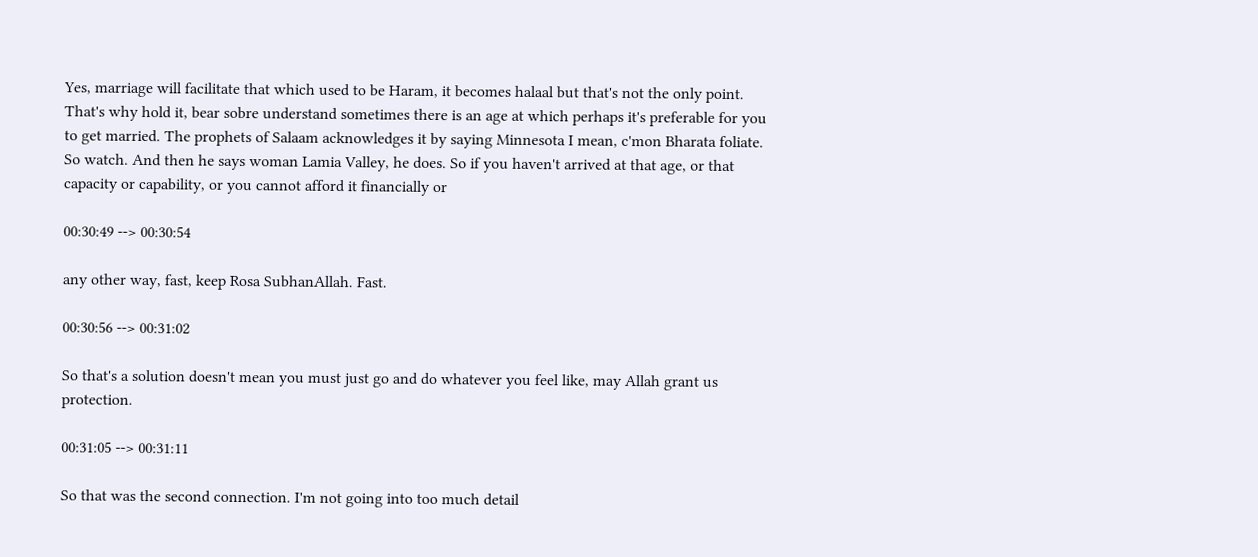Yes, marriage will facilitate that which used to be Haram, it becomes halaal but that's not the only point. That's why hold it, bear sobre understand sometimes there is an age at which perhaps it's preferable for you to get married. The prophets of Salaam acknowledges it by saying Minnesota I mean, c'mon Bharata foliate. So watch. And then he says woman Lamia Valley, he does. So if you haven't arrived at that age, or that capacity or capability, or you cannot afford it financially or

00:30:49 --> 00:30:54

any other way, fast, keep Rosa SubhanAllah. Fast.

00:30:56 --> 00:31:02

So that's a solution doesn't mean you must just go and do whatever you feel like, may Allah grant us protection.

00:31:05 --> 00:31:11

So that was the second connection. I'm not going into too much detail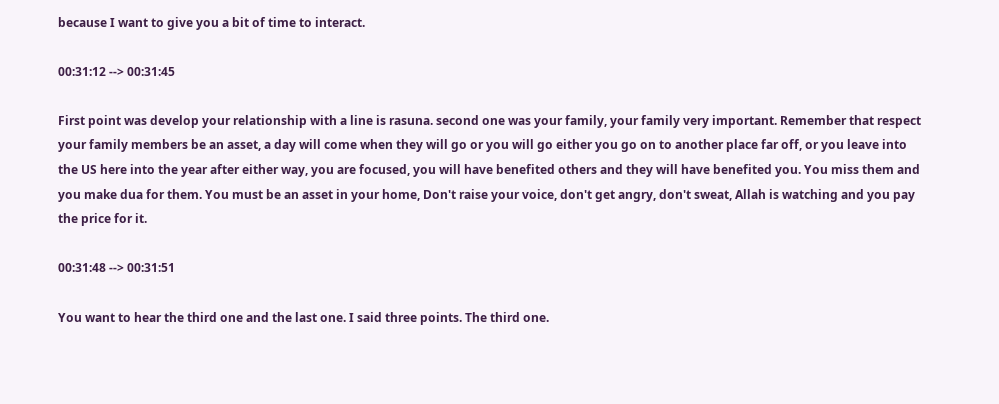because I want to give you a bit of time to interact.

00:31:12 --> 00:31:45

First point was develop your relationship with a line is rasuna. second one was your family, your family very important. Remember that respect your family members be an asset, a day will come when they will go or you will go either you go on to another place far off, or you leave into the US here into the year after either way, you are focused, you will have benefited others and they will have benefited you. You miss them and you make dua for them. You must be an asset in your home, Don't raise your voice, don't get angry, don't sweat, Allah is watching and you pay the price for it.

00:31:48 --> 00:31:51

You want to hear the third one and the last one. I said three points. The third one.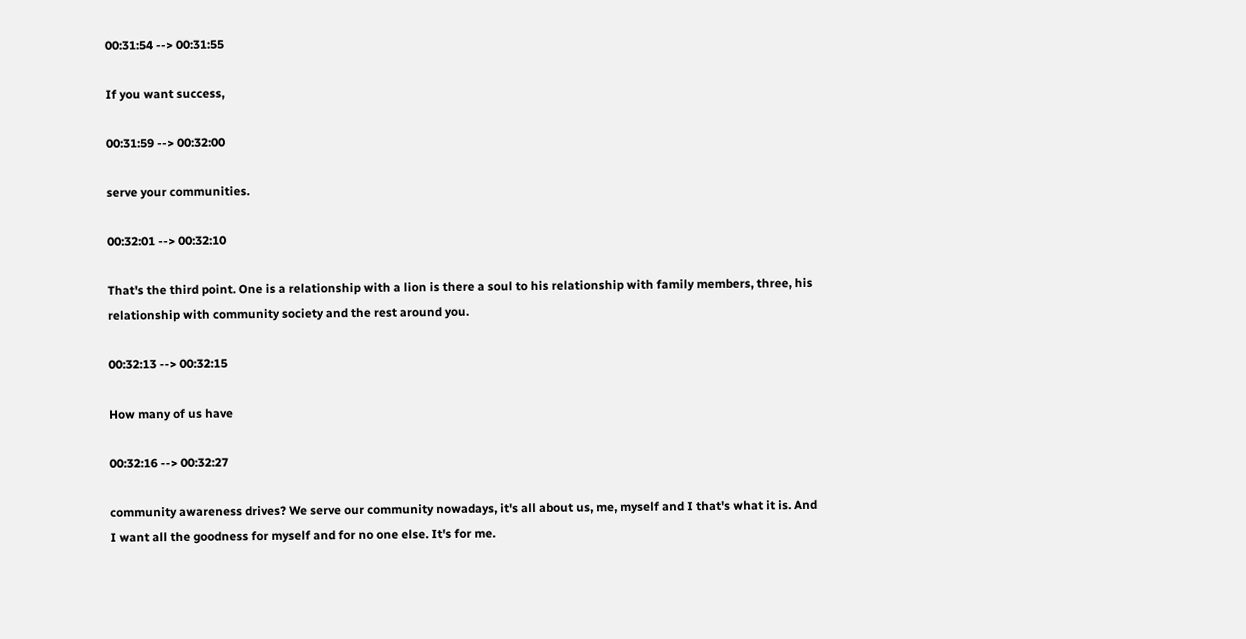00:31:54 --> 00:31:55

If you want success,

00:31:59 --> 00:32:00

serve your communities.

00:32:01 --> 00:32:10

That's the third point. One is a relationship with a lion is there a soul to his relationship with family members, three, his relationship with community society and the rest around you.

00:32:13 --> 00:32:15

How many of us have

00:32:16 --> 00:32:27

community awareness drives? We serve our community nowadays, it's all about us, me, myself and I that's what it is. And I want all the goodness for myself and for no one else. It's for me.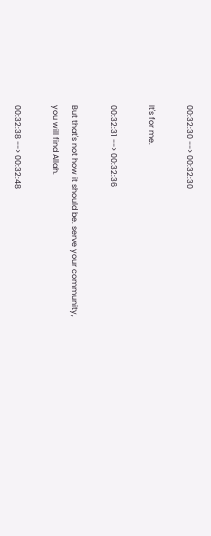00:32:30 --> 00:32:30

It's for me.

00:32:31 --> 00:32:36

But that's not how it should be. serve your community, you will find Allah.

00:32:38 --> 00:32:48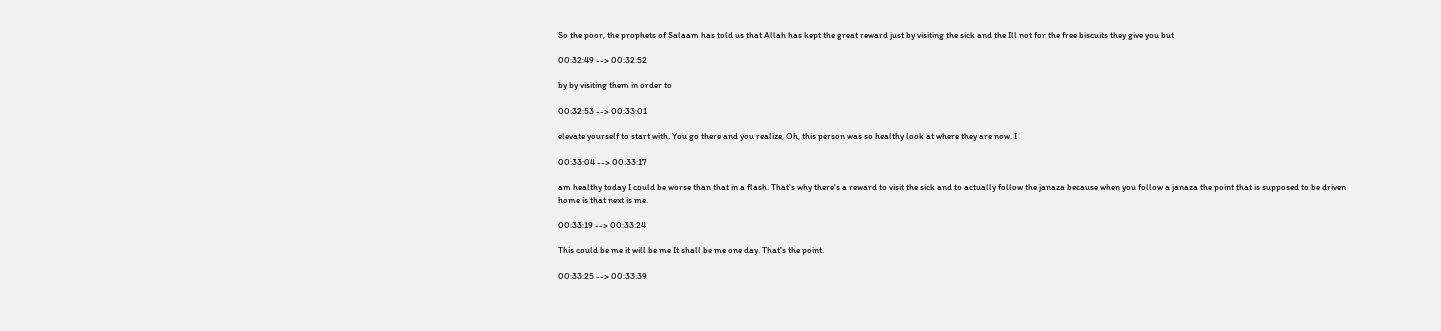So the poor, the prophets of Salaam has told us that Allah has kept the great reward just by visiting the sick and the Ill not for the free biscuits they give you but

00:32:49 --> 00:32:52

by by visiting them in order to

00:32:53 --> 00:33:01

elevate yourself to start with. You go there and you realize, Oh, this person was so healthy look at where they are now. I

00:33:04 --> 00:33:17

am healthy today I could be worse than that in a flash. That's why there's a reward to visit the sick and to actually follow the janaza because when you follow a janaza the point that is supposed to be driven home is that next is me.

00:33:19 --> 00:33:24

This could be me it will be me It shall be me one day. That's the point.

00:33:25 --> 00:33:39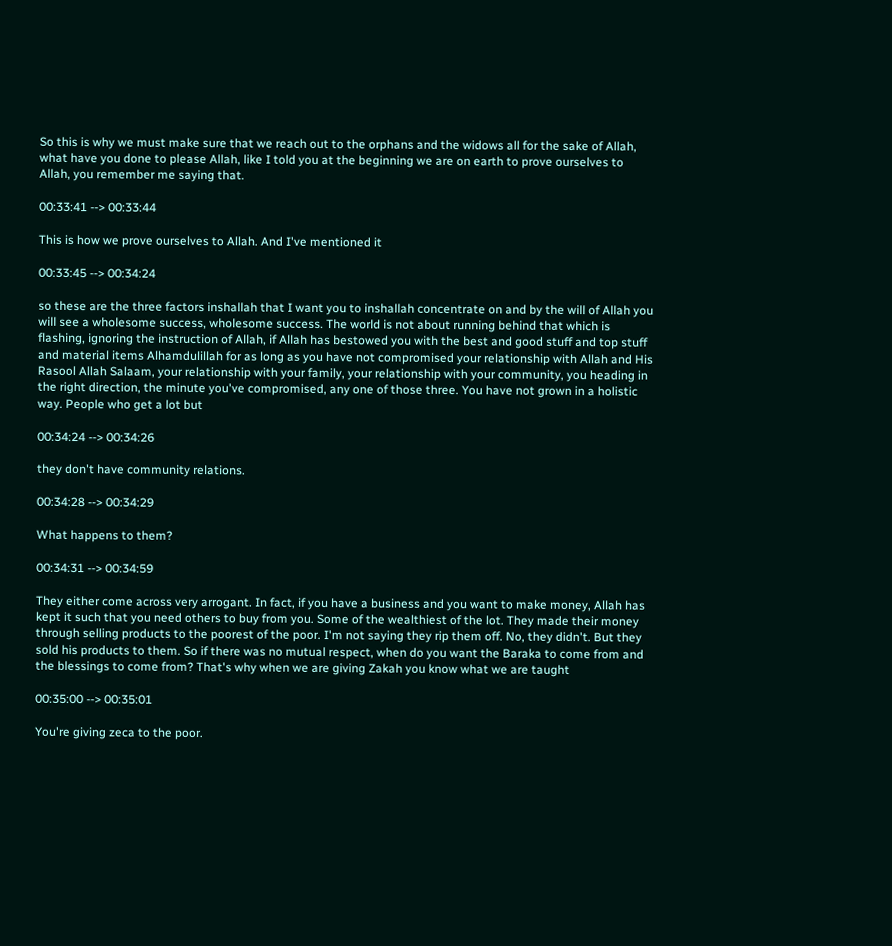So this is why we must make sure that we reach out to the orphans and the widows all for the sake of Allah, what have you done to please Allah, like I told you at the beginning we are on earth to prove ourselves to Allah, you remember me saying that.

00:33:41 --> 00:33:44

This is how we prove ourselves to Allah. And I've mentioned it

00:33:45 --> 00:34:24

so these are the three factors inshallah that I want you to inshallah concentrate on and by the will of Allah you will see a wholesome success, wholesome success. The world is not about running behind that which is flashing, ignoring the instruction of Allah, if Allah has bestowed you with the best and good stuff and top stuff and material items Alhamdulillah for as long as you have not compromised your relationship with Allah and His Rasool Allah Salaam, your relationship with your family, your relationship with your community, you heading in the right direction, the minute you've compromised, any one of those three. You have not grown in a holistic way. People who get a lot but

00:34:24 --> 00:34:26

they don't have community relations.

00:34:28 --> 00:34:29

What happens to them?

00:34:31 --> 00:34:59

They either come across very arrogant. In fact, if you have a business and you want to make money, Allah has kept it such that you need others to buy from you. Some of the wealthiest of the lot. They made their money through selling products to the poorest of the poor. I'm not saying they rip them off. No, they didn't. But they sold his products to them. So if there was no mutual respect, when do you want the Baraka to come from and the blessings to come from? That's why when we are giving Zakah you know what we are taught

00:35:00 --> 00:35:01

You're giving zeca to the poor.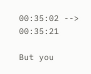00:35:02 --> 00:35:21

But you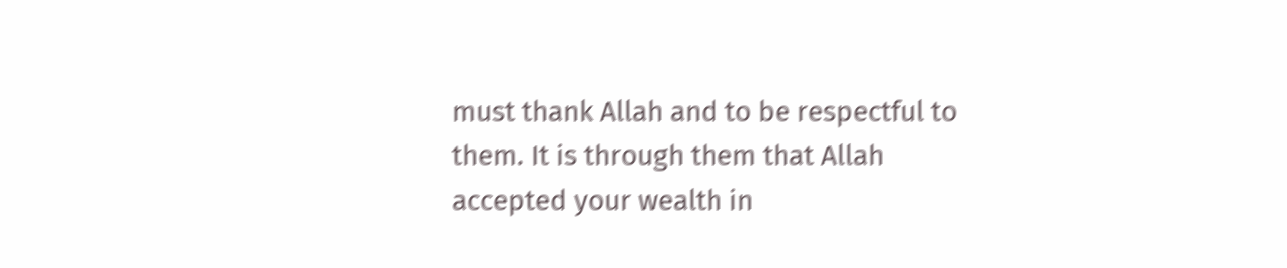must thank Allah and to be respectful to them. It is through them that Allah accepted your wealth in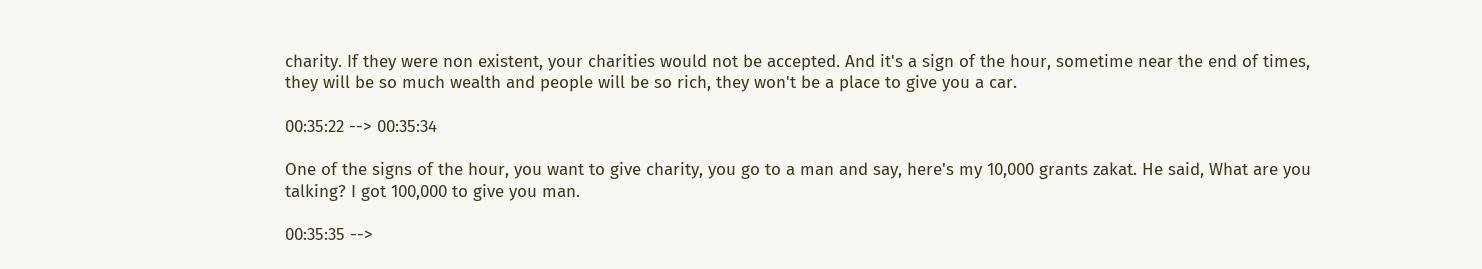charity. If they were non existent, your charities would not be accepted. And it's a sign of the hour, sometime near the end of times, they will be so much wealth and people will be so rich, they won't be a place to give you a car.

00:35:22 --> 00:35:34

One of the signs of the hour, you want to give charity, you go to a man and say, here's my 10,000 grants zakat. He said, What are you talking? I got 100,000 to give you man.

00:35:35 -->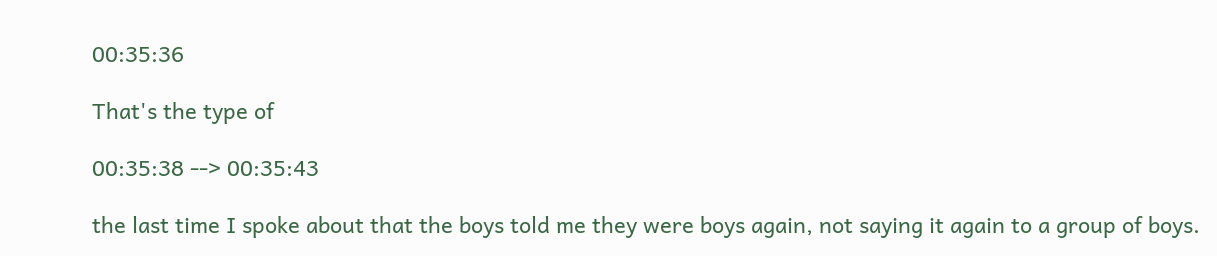00:35:36

That's the type of

00:35:38 --> 00:35:43

the last time I spoke about that the boys told me they were boys again, not saying it again to a group of boys.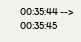00:35:44 --> 00:35:45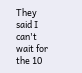They said I can't wait for the 10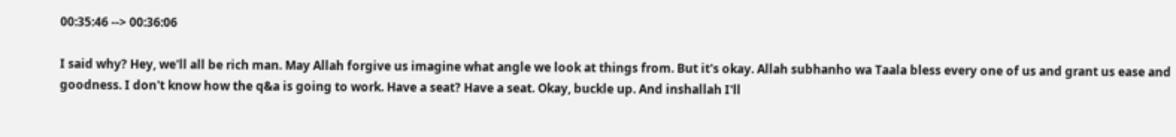00:35:46 --> 00:36:06

I said why? Hey, we'll all be rich man. May Allah forgive us imagine what angle we look at things from. But it's okay. Allah subhanho wa Taala bless every one of us and grant us ease and goodness. I don't know how the q&a is going to work. Have a seat? Have a seat. Okay, buckle up. And inshallah I'll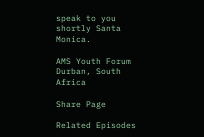speak to you shortly Santa Monica.

AMS Youth Forum
Durban, South Africa

Share Page

Related Episodes